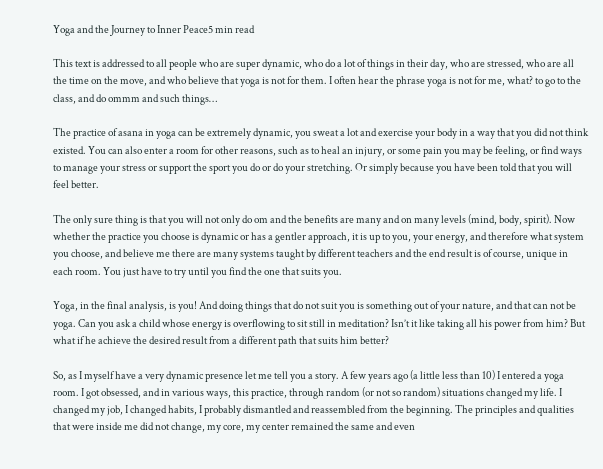Yoga and the Journey to Inner Peace5 min read

This text is addressed to all people who are super dynamic, who do a lot of things in their day, who are stressed, who are all the time on the move, and who believe that yoga is not for them. I often hear the phrase yoga is not for me, what? to go to the class, and do ommm and such things…

The practice of asana in yoga can be extremely dynamic, you sweat a lot and exercise your body in a way that you did not think existed. You can also enter a room for other reasons, such as to heal an injury, or some pain you may be feeling, or find ways to manage your stress or support the sport you do or do your stretching. Or simply because you have been told that you will feel better.

The only sure thing is that you will not only do om and the benefits are many and on many levels (mind, body, spirit). Now whether the practice you choose is dynamic or has a gentler approach, it is up to you, your energy, and therefore what system you choose, and believe me there are many systems taught by different teachers and the end result is of course, unique in each room. You just have to try until you find the one that suits you.

Yoga, in the final analysis, is you! And doing things that do not suit you is something out of your nature, and that can not be yoga. Can you ask a child whose energy is overflowing to sit still in meditation? Isn’t it like taking all his power from him? But what if he achieve the desired result from a different path that suits him better?

So, as I myself have a very dynamic presence let me tell you a story. A few years ago (a little less than 10) I entered a yoga room. I got obsessed, and in various ways, this practice, through random (or not so random) situations changed my life. I changed my job, I changed habits, I probably dismantled and reassembled from the beginning. The principles and qualities that were inside me did not change, my core, my center remained the same and even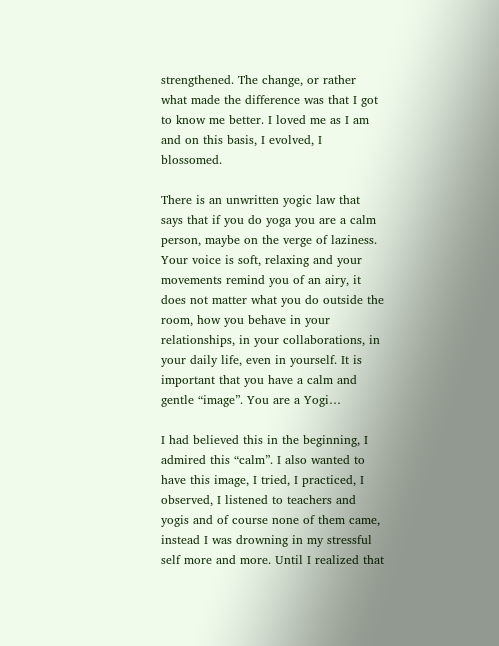strengthened. The change, or rather what made the difference was that I got to know me better. I loved me as I am and on this basis, I evolved, I blossomed.

There is an unwritten yogic law that says that if you do yoga you are a calm person, maybe on the verge of laziness. Your voice is soft, relaxing and your movements remind you of an airy, it does not matter what you do outside the room, how you behave in your relationships, in your collaborations, in your daily life, even in yourself. It is important that you have a calm and gentle “image”. You are a Yogi…

I had believed this in the beginning, I admired this “calm”. I also wanted to have this image, I tried, I practiced, I observed, I listened to teachers and yogis and of course none of them came, instead I was drowning in my stressful self more and more. Until I realized that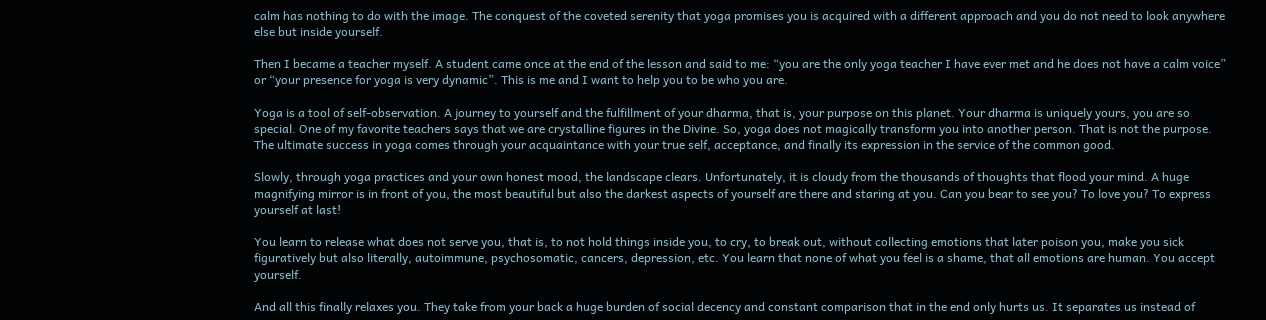calm has nothing to do with the image. The conquest of the coveted serenity that yoga promises you is acquired with a different approach and you do not need to look anywhere else but inside yourself.

Then I became a teacher myself. A student came once at the end of the lesson and said to me: “you are the only yoga teacher I have ever met and he does not have a calm voice” or “your presence for yoga is very dynamic”. This is me and I want to help you to be who you are.

Yoga is a tool of self-observation. A journey to yourself and the fulfillment of your dharma, that is, your purpose on this planet. Your dharma is uniquely yours, you are so special. One of my favorite teachers says that we are crystalline figures in the Divine. So, yoga does not magically transform you into another person. That is not the purpose. The ultimate success in yoga comes through your acquaintance with your true self, acceptance, and finally its expression in the service of the common good.

Slowly, through yoga practices and your own honest mood, the landscape clears. Unfortunately, it is cloudy from the thousands of thoughts that flood your mind. A huge magnifying mirror is in front of you, the most beautiful but also the darkest aspects of yourself are there and staring at you. Can you bear to see you? To love you? To express yourself at last!

You learn to release what does not serve you, that is, to not hold things inside you, to cry, to break out, without collecting emotions that later poison you, make you sick figuratively but also literally, autoimmune, psychosomatic, cancers, depression, etc. You learn that none of what you feel is a shame, that all emotions are human. You accept yourself.

And all this finally relaxes you. They take from your back a huge burden of social decency and constant comparison that in the end only hurts us. It separates us instead of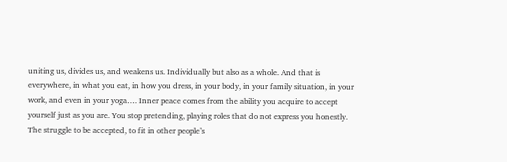uniting us, divides us, and weakens us. Individually but also as a whole. And that is everywhere, in what you eat, in how you dress, in your body, in your family situation, in your work, and even in your yoga…. Inner peace comes from the ability you acquire to accept yourself just as you are. You stop pretending, playing roles that do not express you honestly. The struggle to be accepted, to fit in other people’s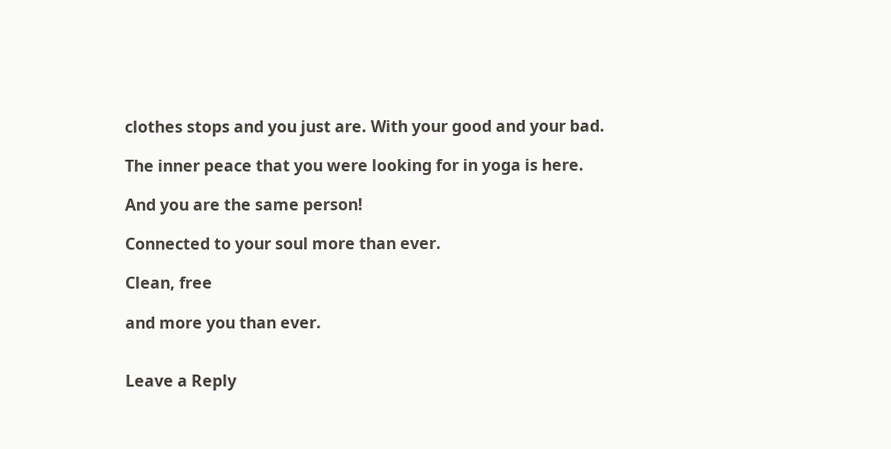clothes stops and you just are. With your good and your bad.

The inner peace that you were looking for in yoga is here.

And you are the same person!

Connected to your soul more than ever.

Clean, free

and more you than ever.


Leave a Reply